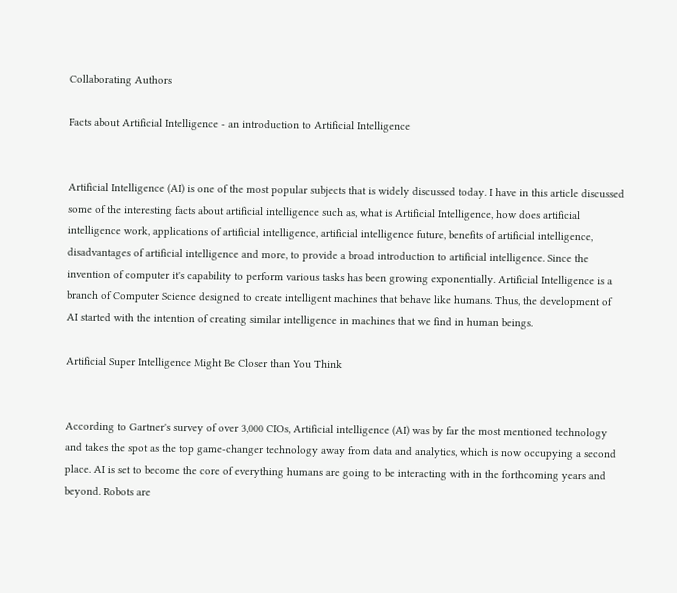Collaborating Authors

Facts about Artificial Intelligence - an introduction to Artificial Intelligence


Artificial Intelligence (AI) is one of the most popular subjects that is widely discussed today. I have in this article discussed some of the interesting facts about artificial intelligence such as, what is Artificial Intelligence, how does artificial intelligence work, applications of artificial intelligence, artificial intelligence future, benefits of artificial intelligence, disadvantages of artificial intelligence and more, to provide a broad introduction to artificial intelligence. Since the invention of computer it's capability to perform various tasks has been growing exponentially. Artificial Intelligence is a branch of Computer Science designed to create intelligent machines that behave like humans. Thus, the development of AI started with the intention of creating similar intelligence in machines that we find in human beings.

Artificial Super Intelligence Might Be Closer than You Think


According to Gartner's survey of over 3,000 CIOs, Artificial intelligence (AI) was by far the most mentioned technology and takes the spot as the top game-changer technology away from data and analytics, which is now occupying a second place. AI is set to become the core of everything humans are going to be interacting with in the forthcoming years and beyond. Robots are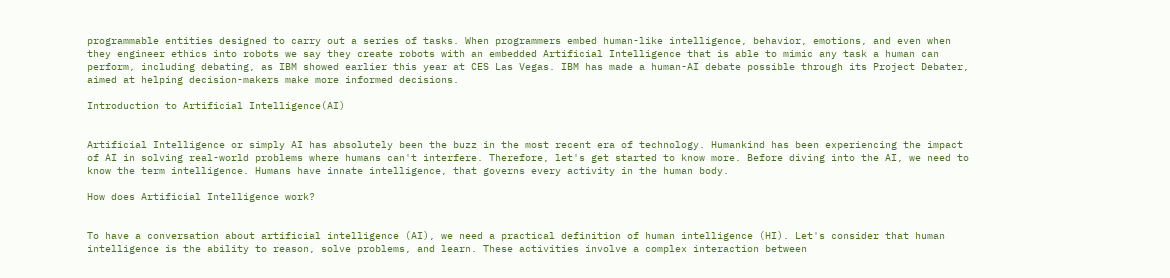programmable entities designed to carry out a series of tasks. When programmers embed human-like intelligence, behavior, emotions, and even when they engineer ethics into robots we say they create robots with an embedded Artificial Intelligence that is able to mimic any task a human can perform, including debating, as IBM showed earlier this year at CES Las Vegas. IBM has made a human-AI debate possible through its Project Debater, aimed at helping decision-makers make more informed decisions.

Introduction to Artificial Intelligence(AI)


Artificial Intelligence or simply AI has absolutely been the buzz in the most recent era of technology. Humankind has been experiencing the impact of AI in solving real-world problems where humans can't interfere. Therefore, let's get started to know more. Before diving into the AI, we need to know the term intelligence. Humans have innate intelligence, that governs every activity in the human body.

How does Artificial Intelligence work?


To have a conversation about artificial intelligence (AI), we need a practical definition of human intelligence (HI). Let's consider that human intelligence is the ability to reason, solve problems, and learn. These activities involve a complex interaction between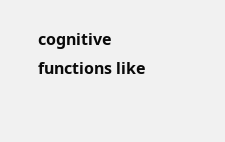cognitive functions like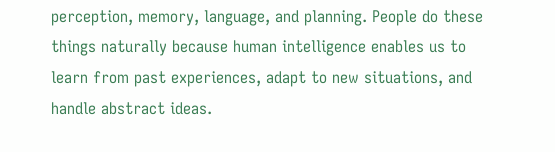perception, memory, language, and planning. People do these things naturally because human intelligence enables us to learn from past experiences, adapt to new situations, and handle abstract ideas.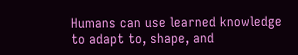Humans can use learned knowledge to adapt to, shape, and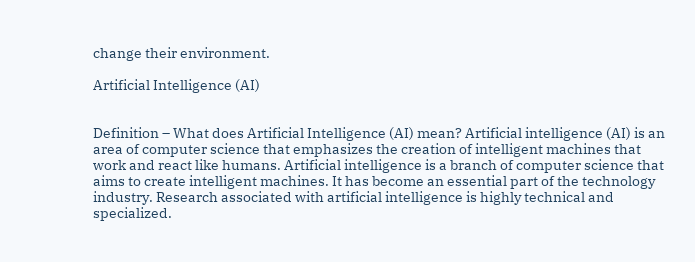change their environment.

Artificial Intelligence (AI)


Definition – What does Artificial Intelligence (AI) mean? Artificial intelligence (AI) is an area of computer science that emphasizes the creation of intelligent machines that work and react like humans. Artificial intelligence is a branch of computer science that aims to create intelligent machines. It has become an essential part of the technology industry. Research associated with artificial intelligence is highly technical and specialized.